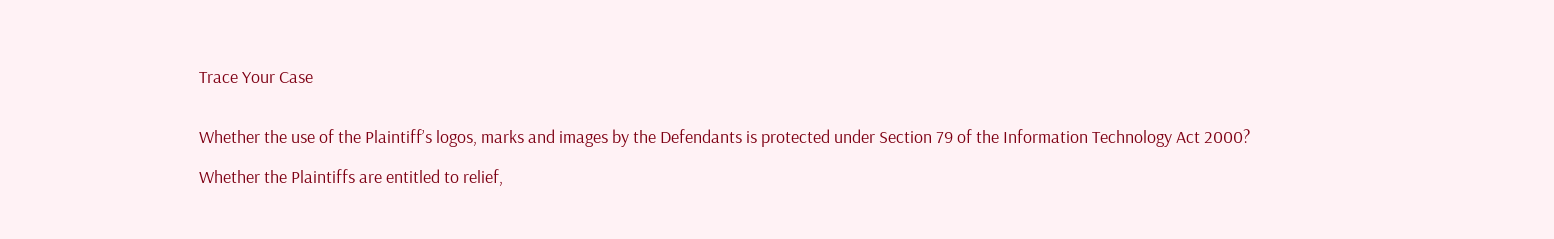Trace Your Case


Whether the use of the Plaintiff’s logos, marks and images by the Defendants is protected under Section 79 of the Information Technology Act 2000?

Whether the Plaintiffs are entitled to relief,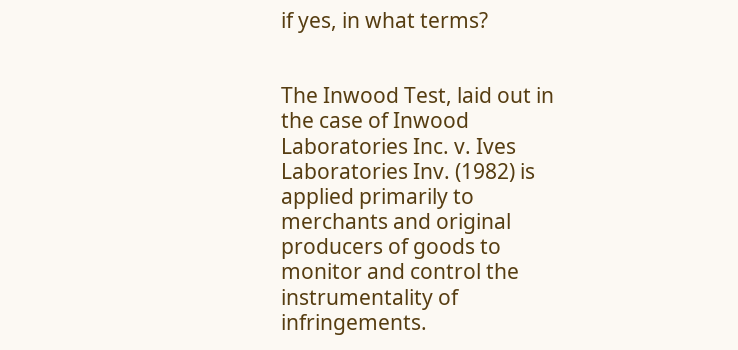if yes, in what terms?


The Inwood Test, laid out in the case of Inwood Laboratories Inc. v. Ives Laboratories Inv. (1982) is applied primarily to merchants and original producers of goods to monitor and control the instrumentality of infringements.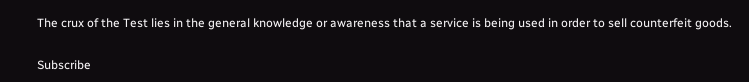The crux of the Test lies in the general knowledge or awareness that a service is being used in order to sell counterfeit goods.

Subscribe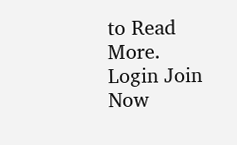to Read More.
Login Join Now